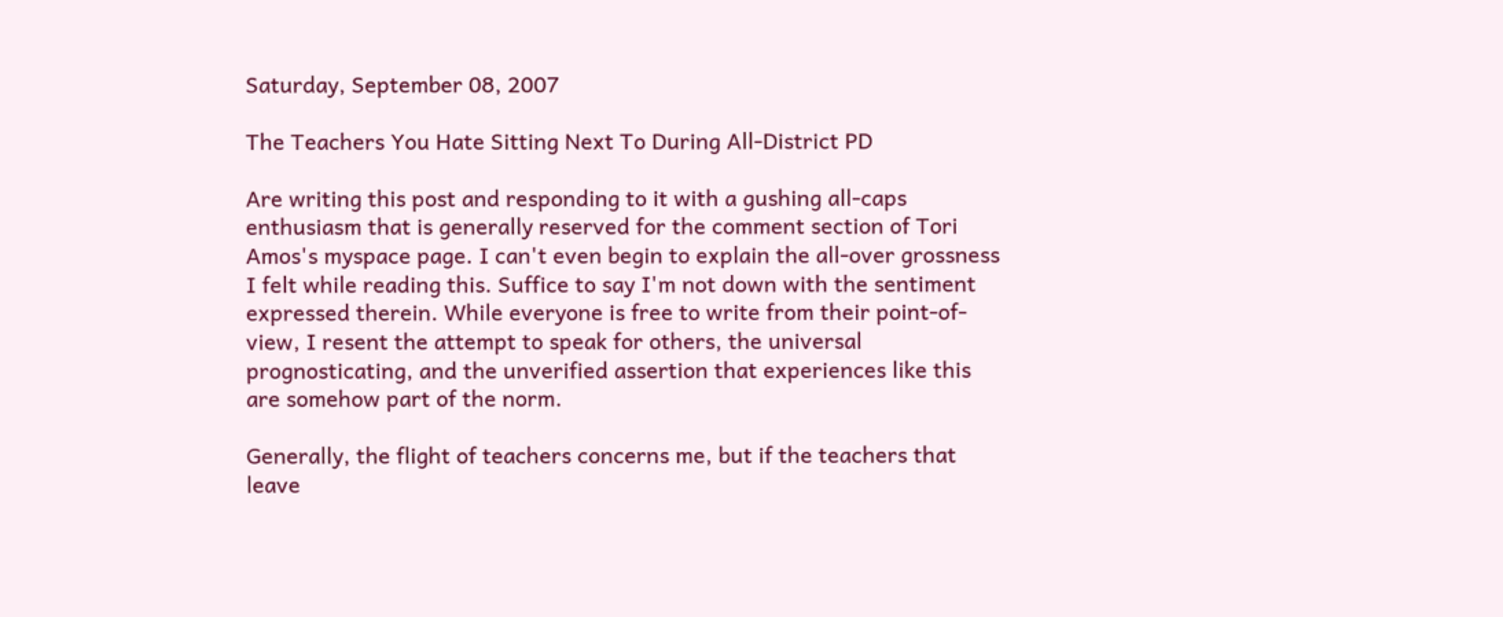Saturday, September 08, 2007

The Teachers You Hate Sitting Next To During All-District PD

Are writing this post and responding to it with a gushing all-caps enthusiasm that is generally reserved for the comment section of Tori Amos's myspace page. I can't even begin to explain the all-over grossness I felt while reading this. Suffice to say I'm not down with the sentiment expressed therein. While everyone is free to write from their point-of-view, I resent the attempt to speak for others, the universal prognosticating, and the unverified assertion that experiences like this are somehow part of the norm.

Generally, the flight of teachers concerns me, but if the teachers that leave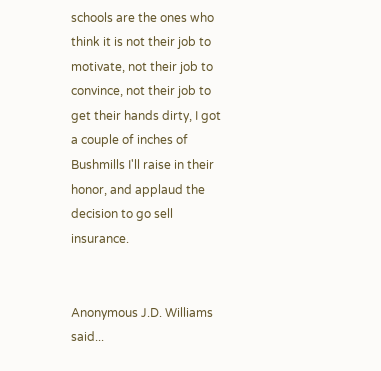schools are the ones who think it is not their job to motivate, not their job to convince, not their job to get their hands dirty, I got a couple of inches of Bushmills I'll raise in their honor, and applaud the decision to go sell insurance.


Anonymous J.D. Williams said...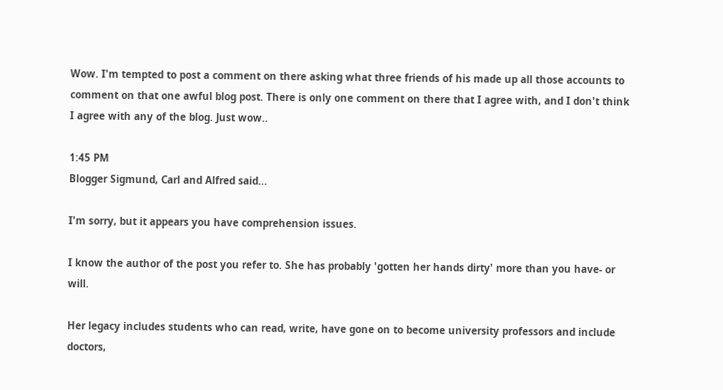Wow. I'm tempted to post a comment on there asking what three friends of his made up all those accounts to comment on that one awful blog post. There is only one comment on there that I agree with, and I don't think I agree with any of the blog. Just wow..

1:45 PM
Blogger Sigmund, Carl and Alfred said...

I'm sorry, but it appears you have comprehension issues.

I know the author of the post you refer to. She has probably 'gotten her hands dirty' more than you have- or will.

Her legacy includes students who can read, write, have gone on to become university professors and include doctors,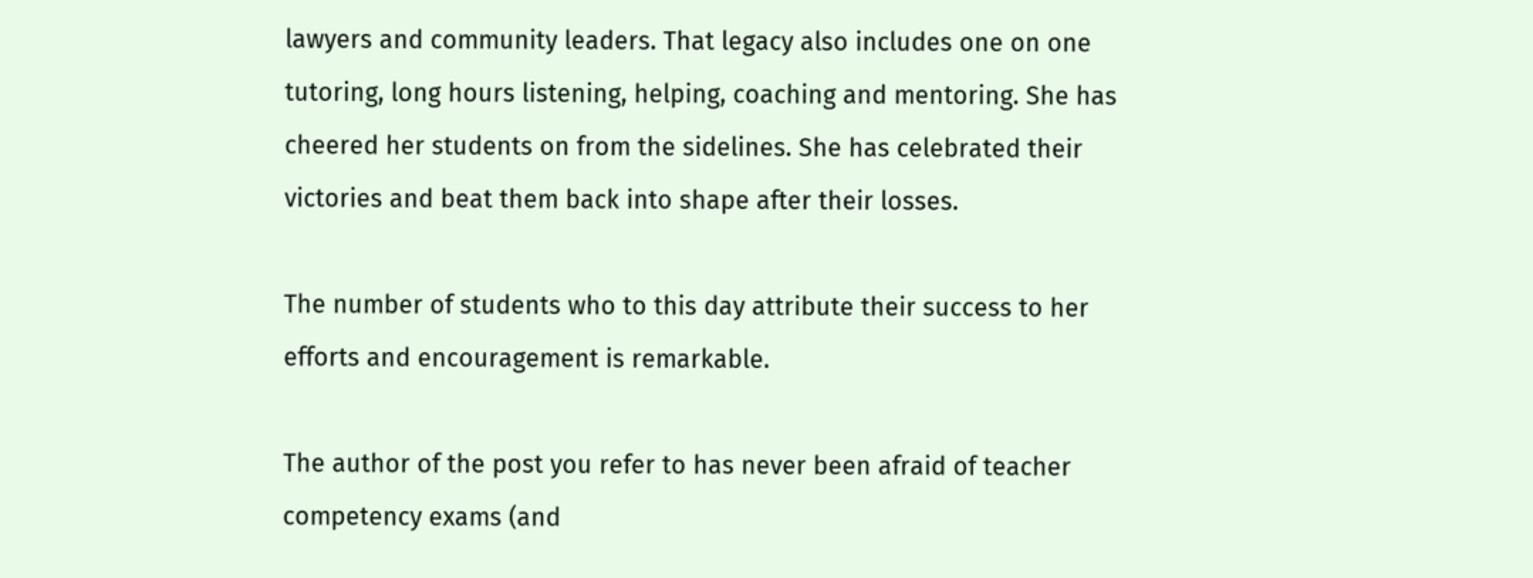lawyers and community leaders. That legacy also includes one on one tutoring, long hours listening, helping, coaching and mentoring. She has cheered her students on from the sidelines. She has celebrated their victories and beat them back into shape after their losses.

The number of students who to this day attribute their success to her efforts and encouragement is remarkable.

The author of the post you refer to has never been afraid of teacher competency exams (and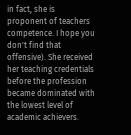in fact, she is proponent of teachers competence. I hope you don't find that offensive). She received her teaching credentials before the profession became dominated with the lowest level of academic achievers.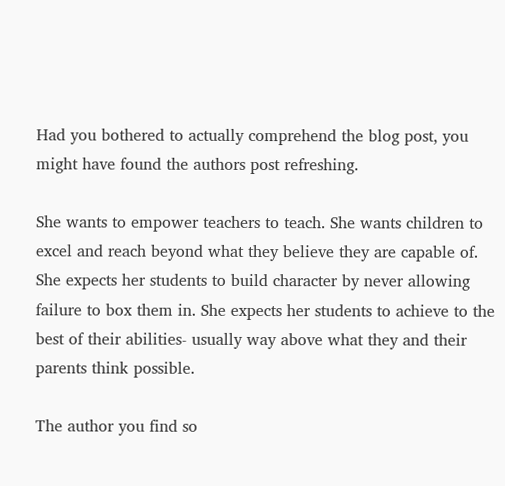Had you bothered to actually comprehend the blog post, you might have found the authors post refreshing.

She wants to empower teachers to teach. She wants children to excel and reach beyond what they believe they are capable of. She expects her students to build character by never allowing failure to box them in. She expects her students to achieve to the best of their abilities- usually way above what they and their parents think possible.

The author you find so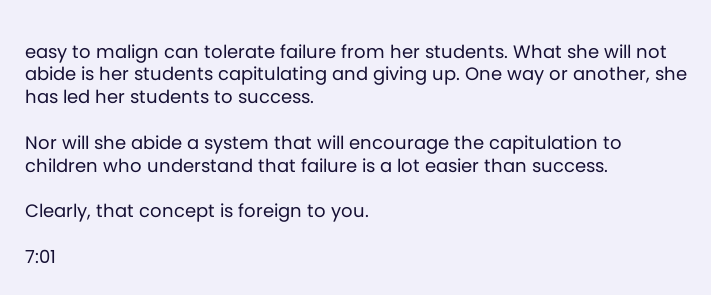easy to malign can tolerate failure from her students. What she will not abide is her students capitulating and giving up. One way or another, she has led her students to success.

Nor will she abide a system that will encourage the capitulation to children who understand that failure is a lot easier than success.

Clearly, that concept is foreign to you.

7:01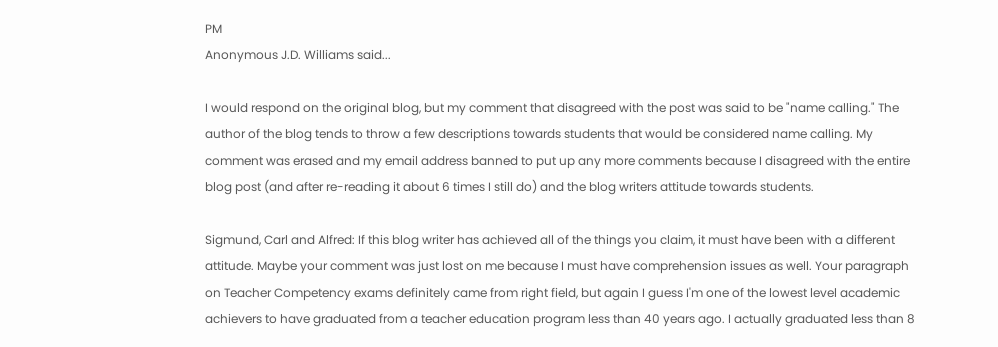PM
Anonymous J.D. Williams said...

I would respond on the original blog, but my comment that disagreed with the post was said to be "name calling." The author of the blog tends to throw a few descriptions towards students that would be considered name calling. My comment was erased and my email address banned to put up any more comments because I disagreed with the entire blog post (and after re-reading it about 6 times I still do) and the blog writers attitude towards students.

Sigmund, Carl and Alfred: If this blog writer has achieved all of the things you claim, it must have been with a different attitude. Maybe your comment was just lost on me because I must have comprehension issues as well. Your paragraph on Teacher Competency exams definitely came from right field, but again I guess I'm one of the lowest level academic achievers to have graduated from a teacher education program less than 40 years ago. I actually graduated less than 8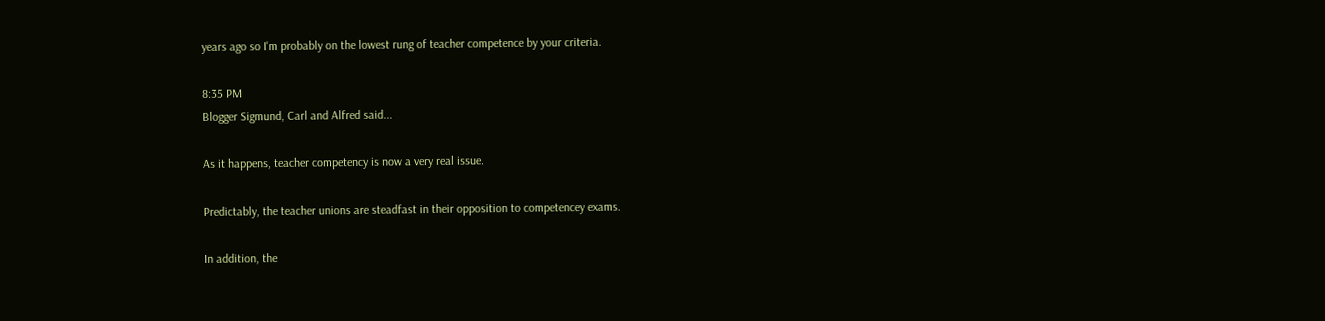years ago so I'm probably on the lowest rung of teacher competence by your criteria.

8:35 PM
Blogger Sigmund, Carl and Alfred said...

As it happens, teacher competency is now a very real issue.

Predictably, the teacher unions are steadfast in their opposition to competencey exams.

In addition, the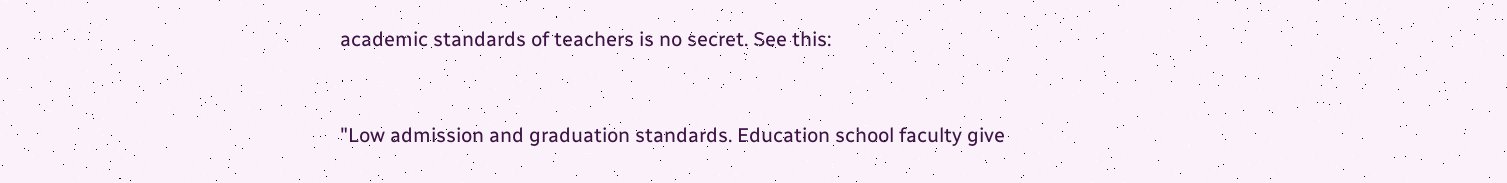academic standards of teachers is no secret. See this:


"Low admission and graduation standards. Education school faculty give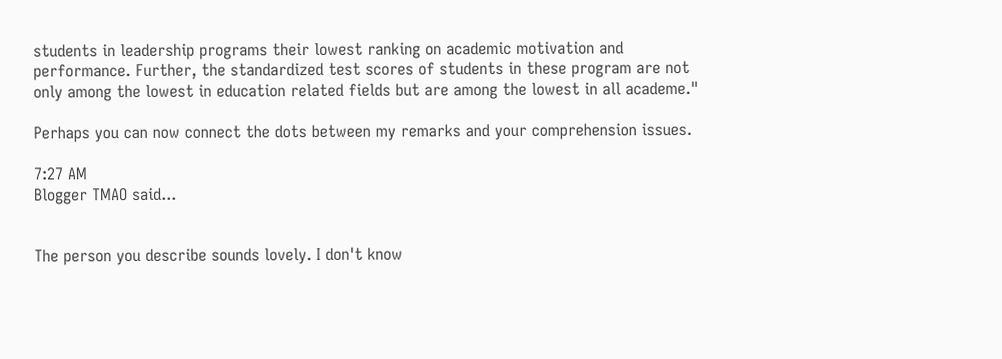students in leadership programs their lowest ranking on academic motivation and performance. Further, the standardized test scores of students in these program are not only among the lowest in education related fields but are among the lowest in all academe."

Perhaps you can now connect the dots between my remarks and your comprehension issues.

7:27 AM
Blogger TMAO said...


The person you describe sounds lovely. I don't know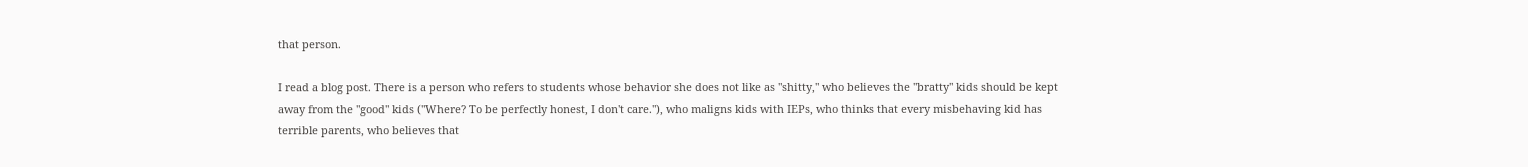that person.

I read a blog post. There is a person who refers to students whose behavior she does not like as "shitty," who believes the "bratty" kids should be kept away from the "good" kids ("Where? To be perfectly honest, I don't care."), who maligns kids with IEPs, who thinks that every misbehaving kid has terrible parents, who believes that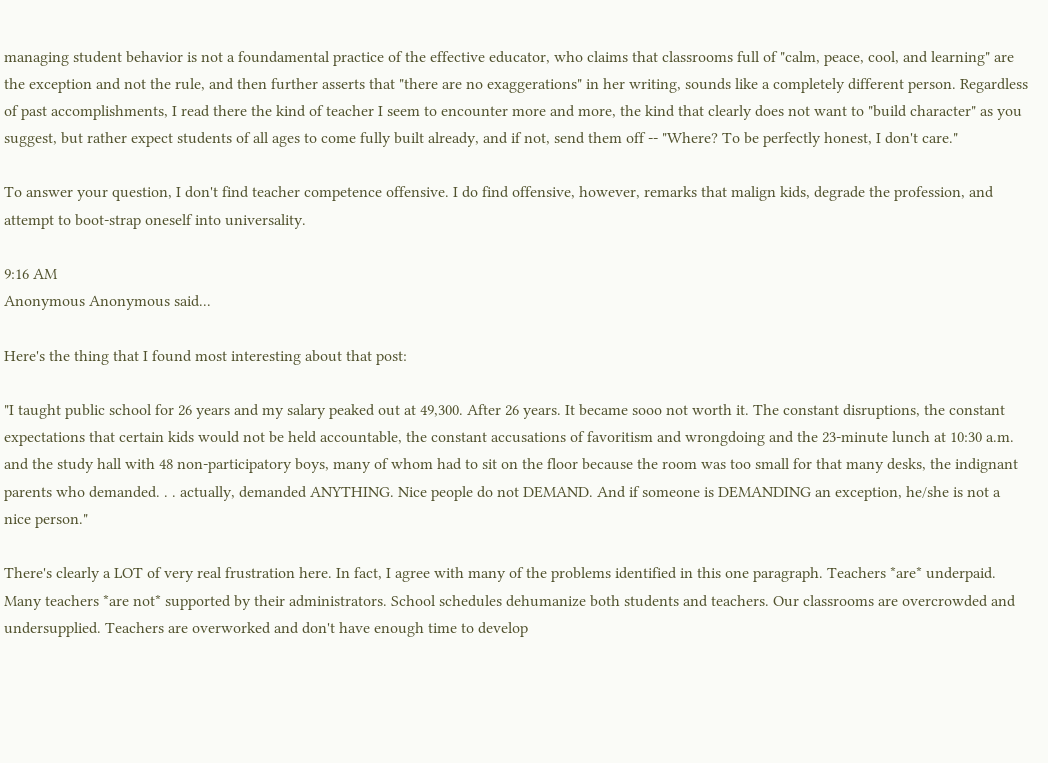managing student behavior is not a foundamental practice of the effective educator, who claims that classrooms full of "calm, peace, cool, and learning" are the exception and not the rule, and then further asserts that "there are no exaggerations" in her writing, sounds like a completely different person. Regardless of past accomplishments, I read there the kind of teacher I seem to encounter more and more, the kind that clearly does not want to "build character" as you suggest, but rather expect students of all ages to come fully built already, and if not, send them off -- "Where? To be perfectly honest, I don't care."

To answer your question, I don't find teacher competence offensive. I do find offensive, however, remarks that malign kids, degrade the profession, and attempt to boot-strap oneself into universality.

9:16 AM
Anonymous Anonymous said...

Here's the thing that I found most interesting about that post:

"I taught public school for 26 years and my salary peaked out at 49,300. After 26 years. It became sooo not worth it. The constant disruptions, the constant expectations that certain kids would not be held accountable, the constant accusations of favoritism and wrongdoing and the 23-minute lunch at 10:30 a.m. and the study hall with 48 non-participatory boys, many of whom had to sit on the floor because the room was too small for that many desks, the indignant parents who demanded. . . actually, demanded ANYTHING. Nice people do not DEMAND. And if someone is DEMANDING an exception, he/she is not a nice person."

There's clearly a LOT of very real frustration here. In fact, I agree with many of the problems identified in this one paragraph. Teachers *are* underpaid. Many teachers *are not* supported by their administrators. School schedules dehumanize both students and teachers. Our classrooms are overcrowded and undersupplied. Teachers are overworked and don't have enough time to develop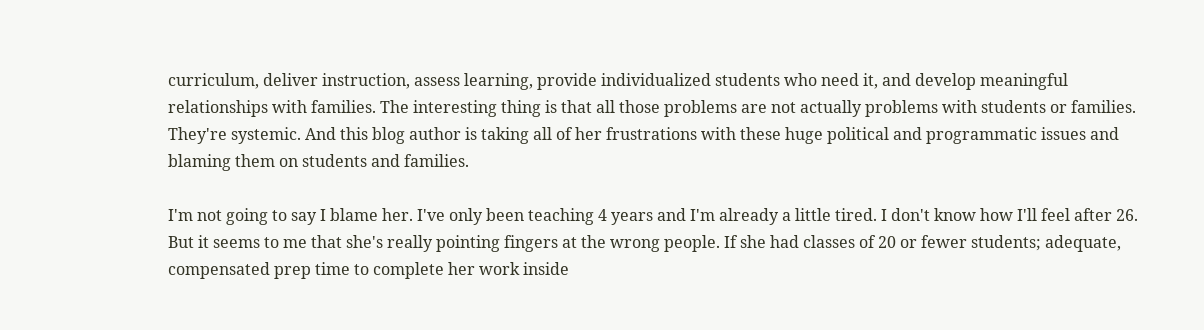curriculum, deliver instruction, assess learning, provide individualized students who need it, and develop meaningful relationships with families. The interesting thing is that all those problems are not actually problems with students or families. They're systemic. And this blog author is taking all of her frustrations with these huge political and programmatic issues and blaming them on students and families.

I'm not going to say I blame her. I've only been teaching 4 years and I'm already a little tired. I don't know how I'll feel after 26. But it seems to me that she's really pointing fingers at the wrong people. If she had classes of 20 or fewer students; adequate, compensated prep time to complete her work inside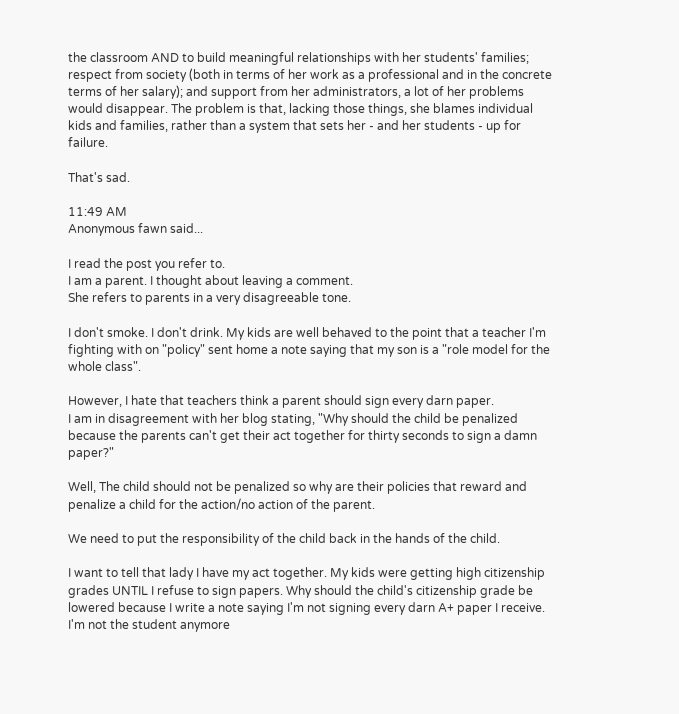the classroom AND to build meaningful relationships with her students' families; respect from society (both in terms of her work as a professional and in the concrete terms of her salary); and support from her administrators, a lot of her problems would disappear. The problem is that, lacking those things, she blames individual kids and families, rather than a system that sets her - and her students - up for failure.

That's sad.

11:49 AM
Anonymous fawn said...

I read the post you refer to.
I am a parent. I thought about leaving a comment.
She refers to parents in a very disagreeable tone.

I don't smoke. I don't drink. My kids are well behaved to the point that a teacher I'm fighting with on "policy" sent home a note saying that my son is a "role model for the whole class".

However, I hate that teachers think a parent should sign every darn paper.
I am in disagreement with her blog stating, "Why should the child be penalized because the parents can't get their act together for thirty seconds to sign a damn paper?"

Well, The child should not be penalized so why are their policies that reward and penalize a child for the action/no action of the parent.

We need to put the responsibility of the child back in the hands of the child.

I want to tell that lady I have my act together. My kids were getting high citizenship grades UNTIL I refuse to sign papers. Why should the child's citizenship grade be lowered because I write a note saying I'm not signing every darn A+ paper I receive. I'm not the student anymore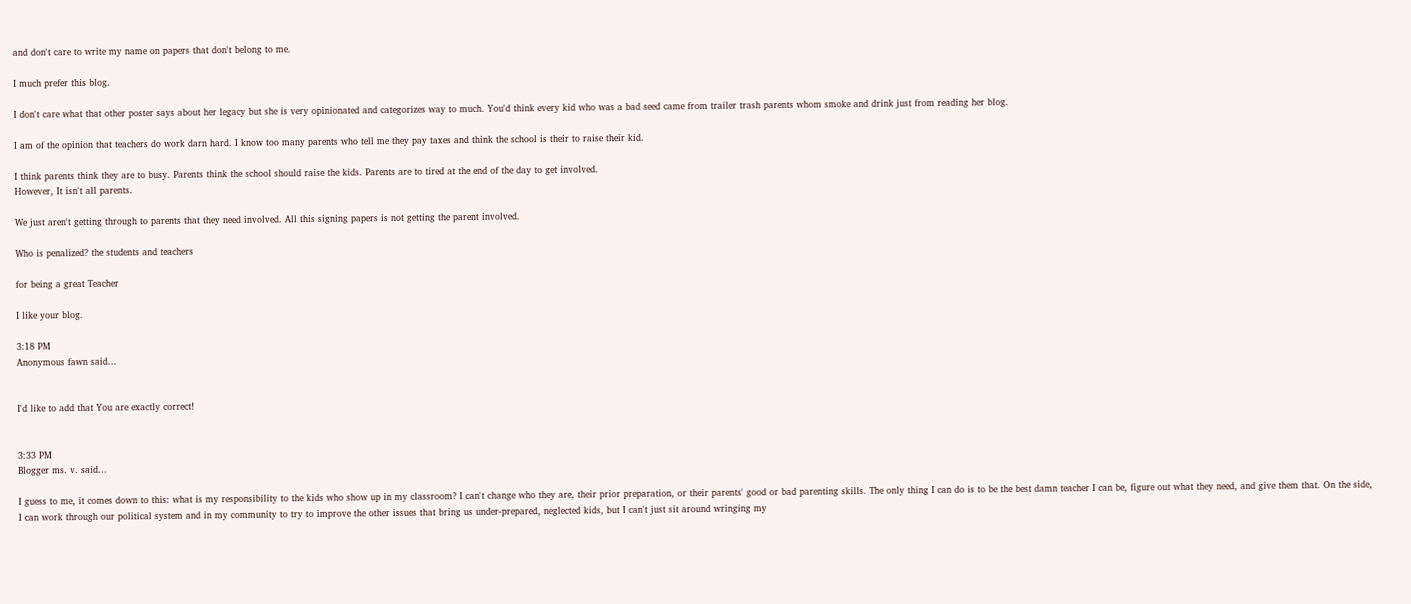and don't care to write my name on papers that don't belong to me.

I much prefer this blog.

I don't care what that other poster says about her legacy but she is very opinionated and categorizes way to much. You'd think every kid who was a bad seed came from trailer trash parents whom smoke and drink just from reading her blog.

I am of the opinion that teachers do work darn hard. I know too many parents who tell me they pay taxes and think the school is their to raise their kid.

I think parents think they are to busy. Parents think the school should raise the kids. Parents are to tired at the end of the day to get involved.
However, It isn't all parents.

We just aren't getting through to parents that they need involved. All this signing papers is not getting the parent involved.

Who is penalized? the students and teachers

for being a great Teacher

I like your blog.

3:18 PM
Anonymous fawn said...


I'd like to add that You are exactly correct!


3:33 PM
Blogger ms. v. said...

I guess to me, it comes down to this: what is my responsibility to the kids who show up in my classroom? I can't change who they are, their prior preparation, or their parents' good or bad parenting skills. The only thing I can do is to be the best damn teacher I can be, figure out what they need, and give them that. On the side, I can work through our political system and in my community to try to improve the other issues that bring us under-prepared, neglected kids, but I can't just sit around wringing my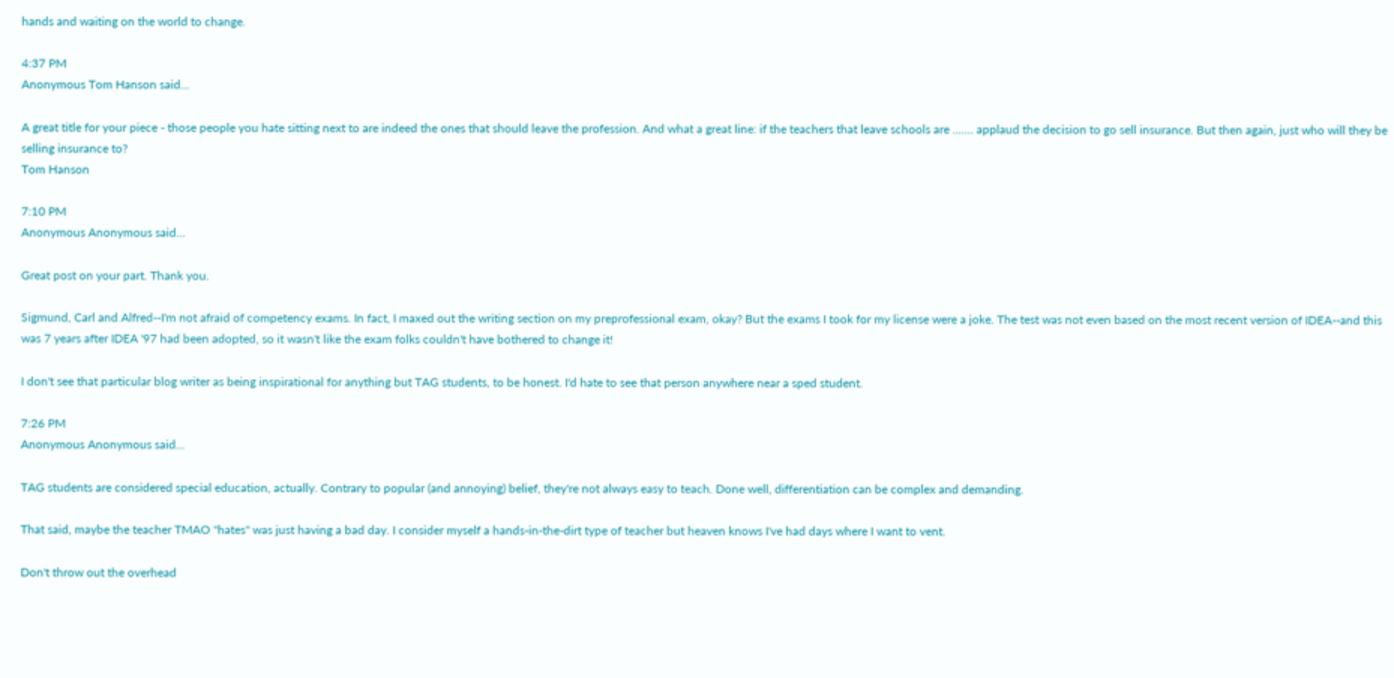hands and waiting on the world to change.

4:37 PM
Anonymous Tom Hanson said...

A great title for your piece - those people you hate sitting next to are indeed the ones that should leave the profession. And what a great line: if the teachers that leave schools are ....... applaud the decision to go sell insurance. But then again, just who will they be selling insurance to?
Tom Hanson

7:10 PM
Anonymous Anonymous said...

Great post on your part. Thank you.

Sigmund, Carl and Alfred--I'm not afraid of competency exams. In fact, I maxed out the writing section on my preprofessional exam, okay? But the exams I took for my license were a joke. The test was not even based on the most recent version of IDEA--and this was 7 years after IDEA '97 had been adopted, so it wasn't like the exam folks couldn't have bothered to change it!

I don't see that particular blog writer as being inspirational for anything but TAG students, to be honest. I'd hate to see that person anywhere near a sped student.

7:26 PM
Anonymous Anonymous said...

TAG students are considered special education, actually. Contrary to popular (and annoying) belief, they're not always easy to teach. Done well, differentiation can be complex and demanding.

That said, maybe the teacher TMAO "hates" was just having a bad day. I consider myself a hands-in-the-dirt type of teacher but heaven knows I've had days where I want to vent.

Don't throw out the overhead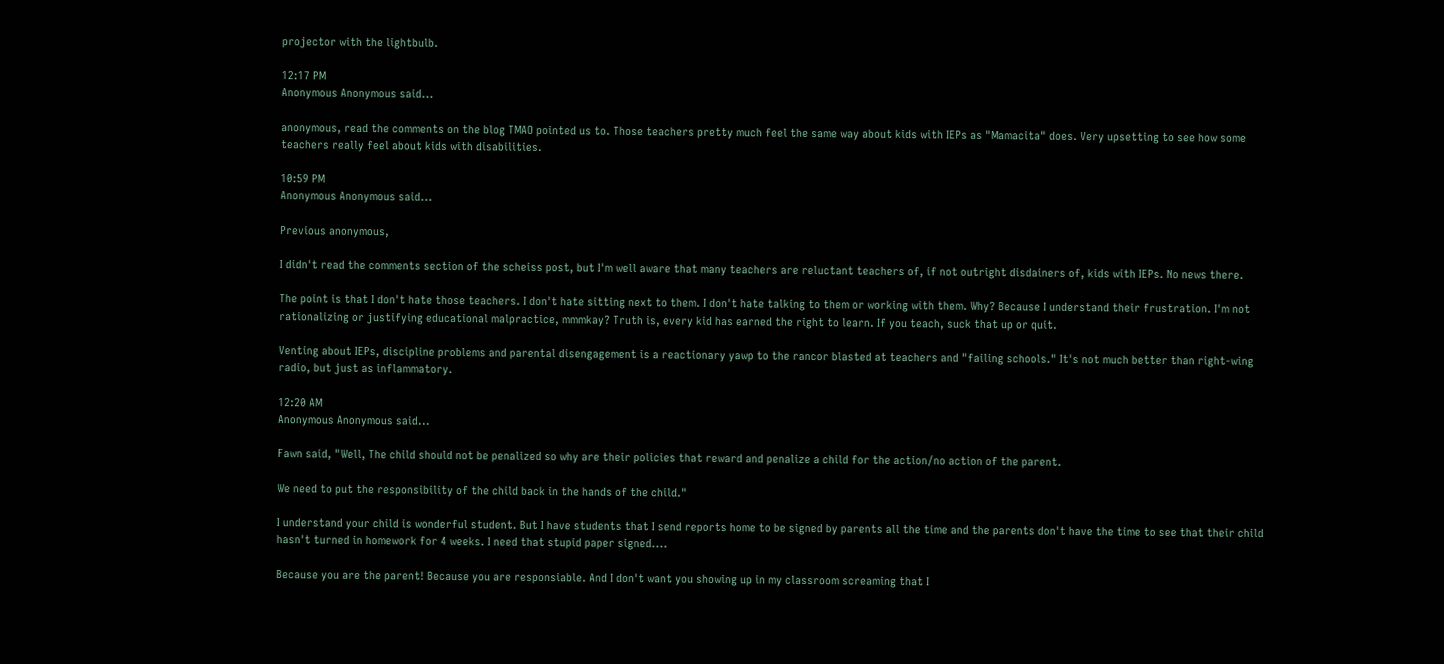projector with the lightbulb.

12:17 PM
Anonymous Anonymous said...

anonymous, read the comments on the blog TMAO pointed us to. Those teachers pretty much feel the same way about kids with IEPs as "Mamacita" does. Very upsetting to see how some teachers really feel about kids with disabilities.

10:59 PM
Anonymous Anonymous said...

Previous anonymous,

I didn't read the comments section of the scheiss post, but I'm well aware that many teachers are reluctant teachers of, if not outright disdainers of, kids with IEPs. No news there.

The point is that I don't hate those teachers. I don't hate sitting next to them. I don't hate talking to them or working with them. Why? Because I understand their frustration. I'm not rationalizing or justifying educational malpractice, mmmkay? Truth is, every kid has earned the right to learn. If you teach, suck that up or quit.

Venting about IEPs, discipline problems and parental disengagement is a reactionary yawp to the rancor blasted at teachers and "failing schools." It's not much better than right-wing radio, but just as inflammatory.

12:20 AM
Anonymous Anonymous said...

Fawn said, "Well, The child should not be penalized so why are their policies that reward and penalize a child for the action/no action of the parent.

We need to put the responsibility of the child back in the hands of the child."

I understand your child is wonderful student. But I have students that I send reports home to be signed by parents all the time and the parents don't have the time to see that their child hasn't turned in homework for 4 weeks. I need that stupid paper signed....

Because you are the parent! Because you are responsiable. And I don't want you showing up in my classroom screaming that I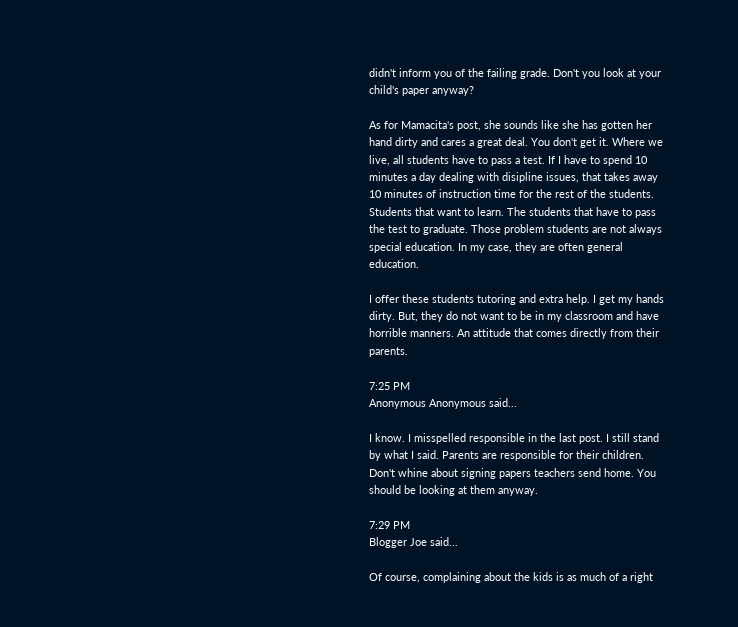didn't inform you of the failing grade. Don't you look at your child's paper anyway?

As for Mamacita's post, she sounds like she has gotten her hand dirty and cares a great deal. You don't get it. Where we live, all students have to pass a test. If I have to spend 10 minutes a day dealing with disipline issues, that takes away 10 minutes of instruction time for the rest of the students. Students that want to learn. The students that have to pass the test to graduate. Those problem students are not always special education. In my case, they are often general education.

I offer these students tutoring and extra help. I get my hands dirty. But, they do not want to be in my classroom and have horrible manners. An attitude that comes directly from their parents.

7:25 PM
Anonymous Anonymous said...

I know. I misspelled responsible in the last post. I still stand by what I said. Parents are responsible for their children. Don't whine about signing papers teachers send home. You should be looking at them anyway.

7:29 PM
Blogger Joe said...

Of course, complaining about the kids is as much of a right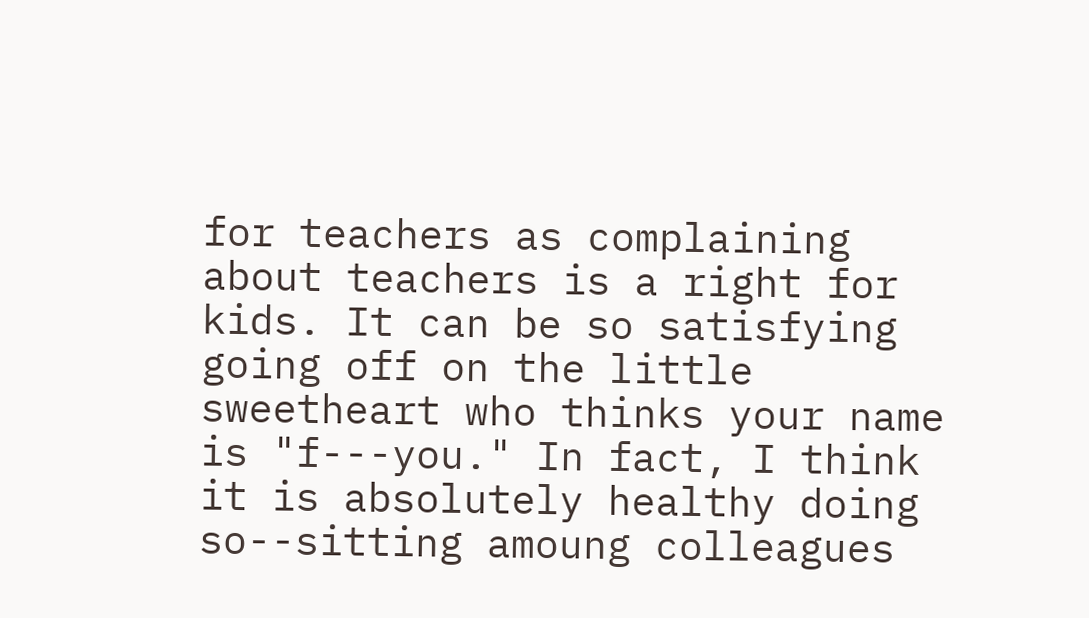for teachers as complaining about teachers is a right for kids. It can be so satisfying going off on the little sweetheart who thinks your name is "f---you." In fact, I think it is absolutely healthy doing so--sitting amoung colleagues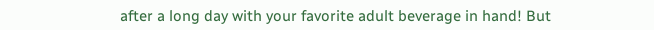after a long day with your favorite adult beverage in hand! But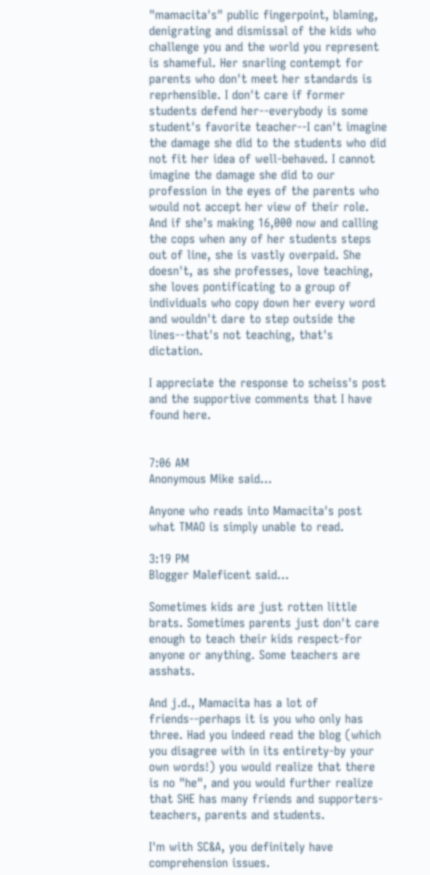"mamacita's" public fingerpoint, blaming, denigrating and dismissal of the kids who challenge you and the world you represent is shameful. Her snarling contempt for parents who don't meet her standards is reprhensible. I don't care if former students defend her--everybody is some student's favorite teacher--I can't imagine the damage she did to the students who did not fit her idea of well-behaved. I cannot imagine the damage she did to our profession in the eyes of the parents who would not accept her view of their role. And if she's making 16,000 now and calling the cops when any of her students steps out of line, she is vastly overpaid. She doesn't, as she professes, love teaching, she loves pontificating to a group of individuals who copy down her every word and wouldn't dare to step outside the lines--that's not teaching, that's dictation.

I appreciate the response to scheiss's post and the supportive comments that I have found here.


7:06 AM
Anonymous Mike said...

Anyone who reads into Mamacita's post what TMAO is simply unable to read.

3:19 PM
Blogger Maleficent said...

Sometimes kids are just rotten little brats. Sometimes parents just don't care enough to teach their kids respect-for anyone or anything. Some teachers are asshats.

And j.d., Mamacita has a lot of friends--perhaps it is you who only has three. Had you indeed read the blog (which you disagree with in its entirety-by your own words!) you would realize that there is no "he", and you would further realize that SHE has many friends and supporters-teachers, parents and students.

I'm with SC&A, you definitely have comprehension issues.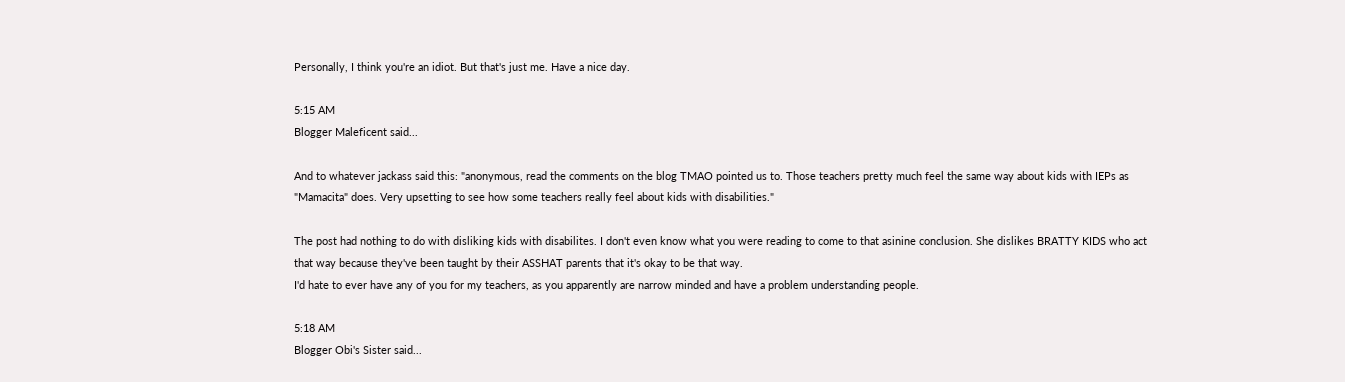Personally, I think you're an idiot. But that's just me. Have a nice day.

5:15 AM
Blogger Maleficent said...

And to whatever jackass said this: "anonymous, read the comments on the blog TMAO pointed us to. Those teachers pretty much feel the same way about kids with IEPs as "Mamacita" does. Very upsetting to see how some teachers really feel about kids with disabilities."

The post had nothing to do with disliking kids with disabilites. I don't even know what you were reading to come to that asinine conclusion. She dislikes BRATTY KIDS who act that way because they've been taught by their ASSHAT parents that it's okay to be that way.
I'd hate to ever have any of you for my teachers, as you apparently are narrow minded and have a problem understanding people.

5:18 AM
Blogger Obi's Sister said...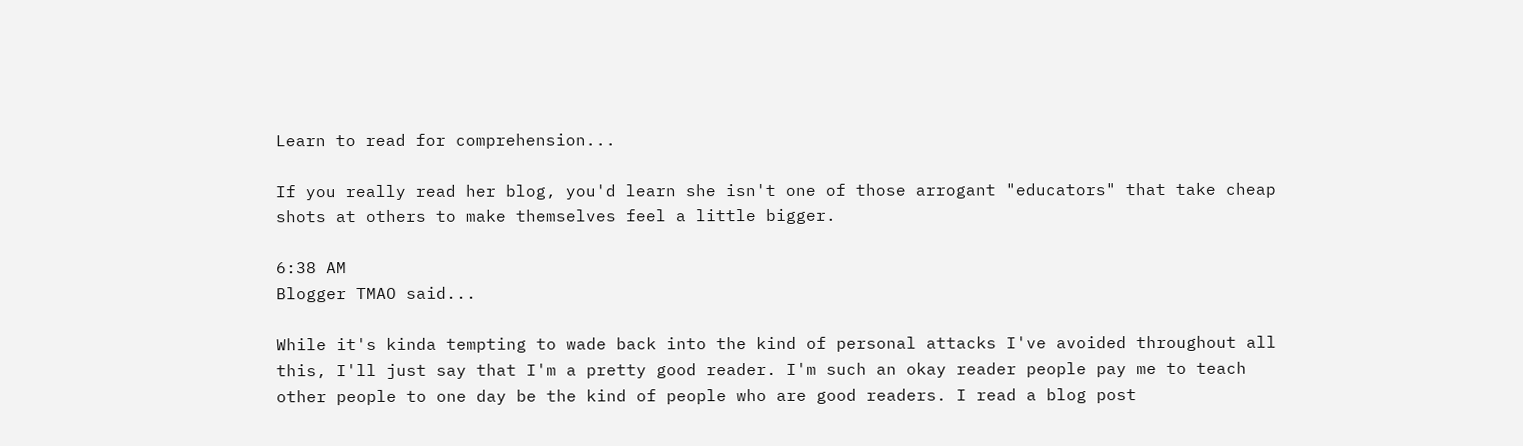Learn to read for comprehension...

If you really read her blog, you'd learn she isn't one of those arrogant "educators" that take cheap shots at others to make themselves feel a little bigger.

6:38 AM
Blogger TMAO said...

While it's kinda tempting to wade back into the kind of personal attacks I've avoided throughout all this, I'll just say that I'm a pretty good reader. I'm such an okay reader people pay me to teach other people to one day be the kind of people who are good readers. I read a blog post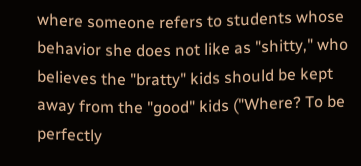where someone refers to students whose behavior she does not like as "shitty," who believes the "bratty" kids should be kept away from the "good" kids ("Where? To be perfectly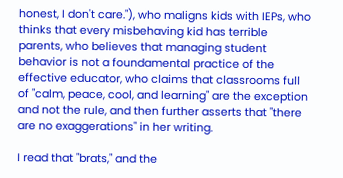honest, I don't care."), who maligns kids with IEPs, who thinks that every misbehaving kid has terrible parents, who believes that managing student behavior is not a foundamental practice of the effective educator, who claims that classrooms full of "calm, peace, cool, and learning" are the exception and not the rule, and then further asserts that "there are no exaggerations" in her writing.

I read that "brats," and the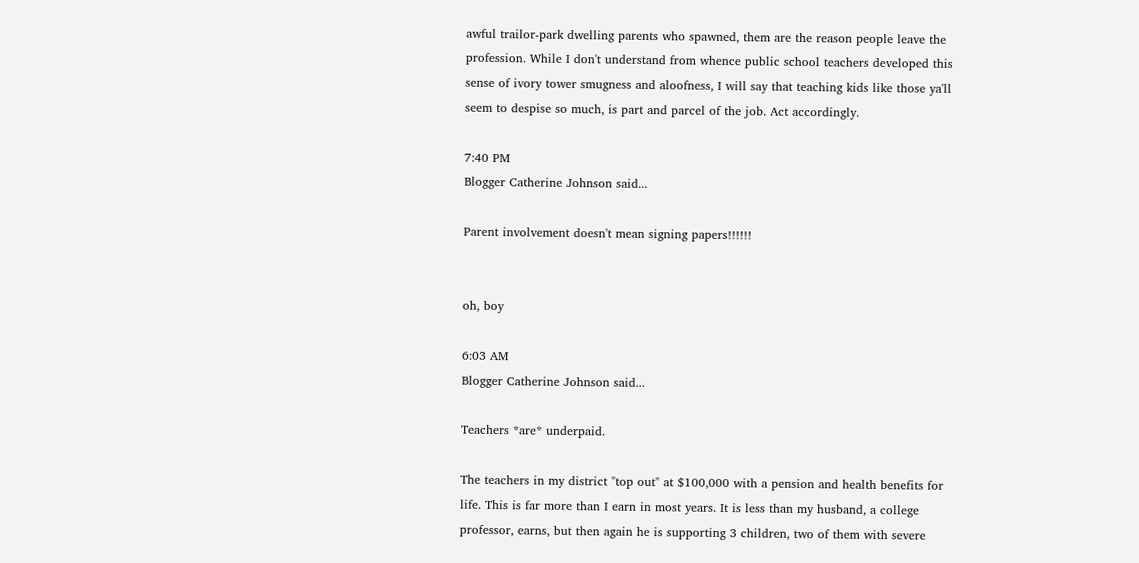awful trailor-park dwelling parents who spawned, them are the reason people leave the profession. While I don't understand from whence public school teachers developed this sense of ivory tower smugness and aloofness, I will say that teaching kids like those ya'll seem to despise so much, is part and parcel of the job. Act accordingly.

7:40 PM
Blogger Catherine Johnson said...

Parent involvement doesn't mean signing papers!!!!!!


oh, boy

6:03 AM
Blogger Catherine Johnson said...

Teachers *are* underpaid.

The teachers in my district "top out" at $100,000 with a pension and health benefits for life. This is far more than I earn in most years. It is less than my husband, a college professor, earns, but then again he is supporting 3 children, two of them with severe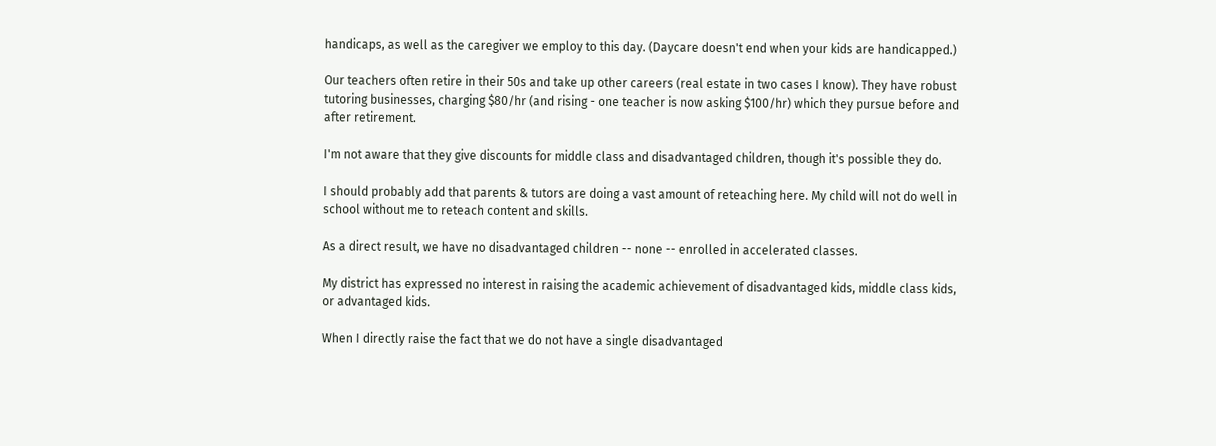handicaps, as well as the caregiver we employ to this day. (Daycare doesn't end when your kids are handicapped.)

Our teachers often retire in their 50s and take up other careers (real estate in two cases I know). They have robust tutoring businesses, charging $80/hr (and rising - one teacher is now asking $100/hr) which they pursue before and after retirement.

I'm not aware that they give discounts for middle class and disadvantaged children, though it's possible they do.

I should probably add that parents & tutors are doing a vast amount of reteaching here. My child will not do well in school without me to reteach content and skills.

As a direct result, we have no disadvantaged children -- none -- enrolled in accelerated classes.

My district has expressed no interest in raising the academic achievement of disadvantaged kids, middle class kids, or advantaged kids.

When I directly raise the fact that we do not have a single disadvantaged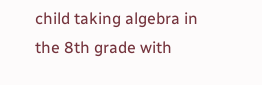child taking algebra in the 8th grade with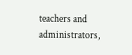teachers and administrators,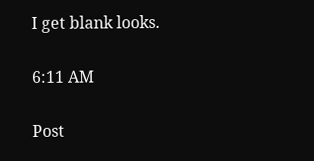I get blank looks.

6:11 AM

Post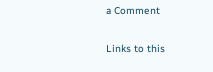a Comment

Links to this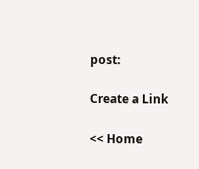post:

Create a Link

<< Home